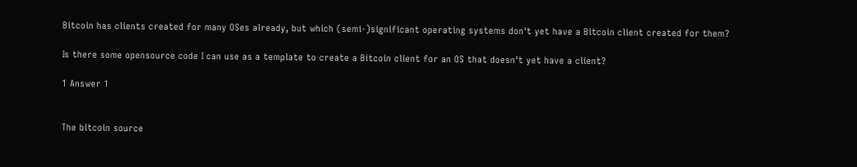Bitcoin has clients created for many OSes already, but which (semi-)significant operating systems don't yet have a Bitcoin client created for them?

Is there some opensource code I can use as a template to create a Bitcoin client for an OS that doesn't yet have a client?

1 Answer 1


The bitcoin source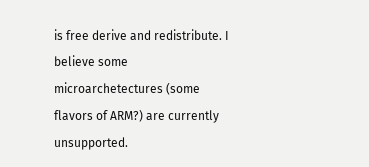is free derive and redistribute. I believe some microarchetectures (some flavors of ARM?) are currently unsupported.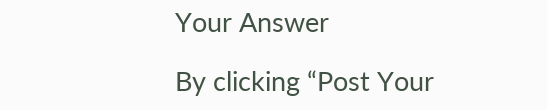Your Answer

By clicking “Post Your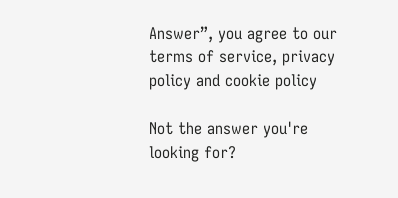Answer”, you agree to our terms of service, privacy policy and cookie policy

Not the answer you're looking for?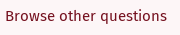Browse other questions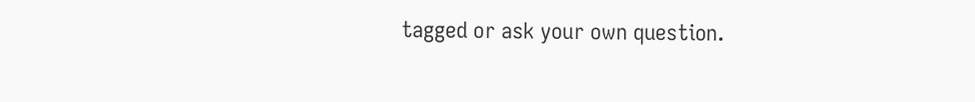tagged or ask your own question.